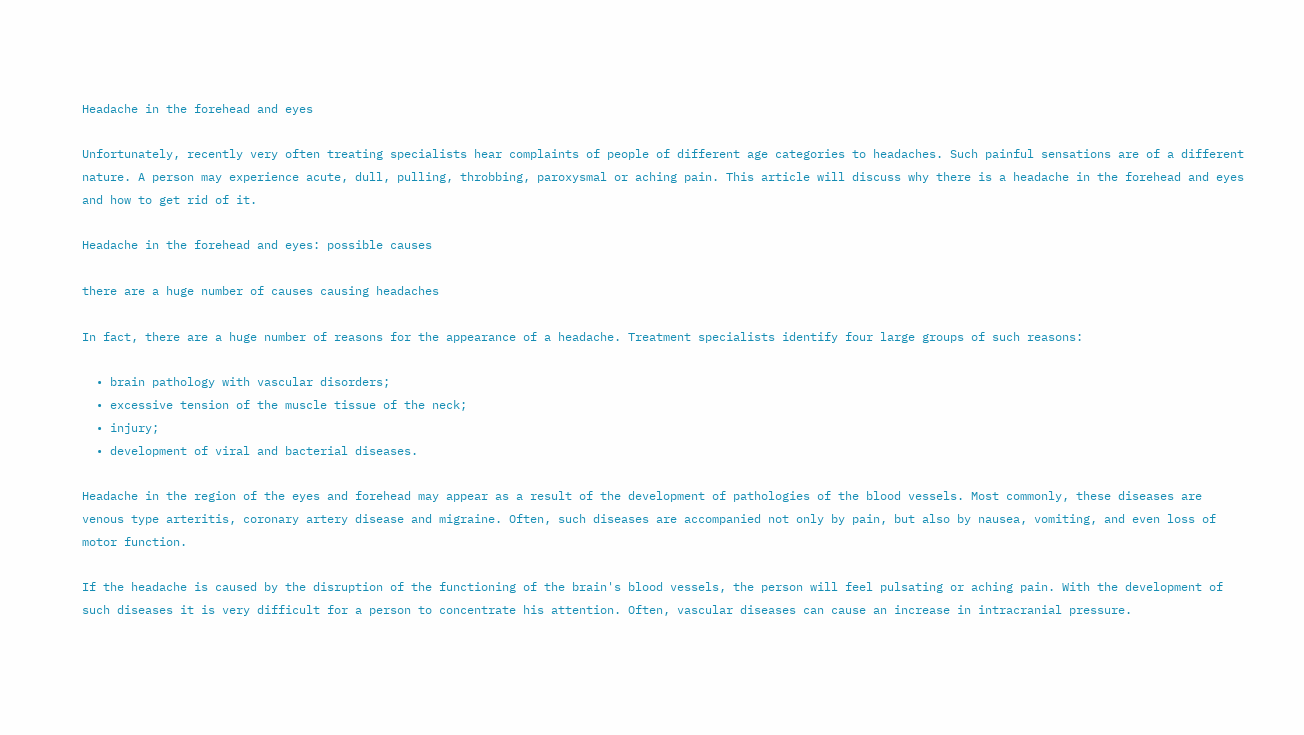Headache in the forehead and eyes

Unfortunately, recently very often treating specialists hear complaints of people of different age categories to headaches. Such painful sensations are of a different nature. A person may experience acute, dull, pulling, throbbing, paroxysmal or aching pain. This article will discuss why there is a headache in the forehead and eyes and how to get rid of it.

Headache in the forehead and eyes: possible causes

there are a huge number of causes causing headaches

In fact, there are a huge number of reasons for the appearance of a headache. Treatment specialists identify four large groups of such reasons:

  • brain pathology with vascular disorders;
  • excessive tension of the muscle tissue of the neck;
  • injury;
  • development of viral and bacterial diseases.

Headache in the region of the eyes and forehead may appear as a result of the development of pathologies of the blood vessels. Most commonly, these diseases are venous type arteritis, coronary artery disease and migraine. Often, such diseases are accompanied not only by pain, but also by nausea, vomiting, and even loss of motor function.

If the headache is caused by the disruption of the functioning of the brain's blood vessels, the person will feel pulsating or aching pain. With the development of such diseases it is very difficult for a person to concentrate his attention. Often, vascular diseases can cause an increase in intracranial pressure.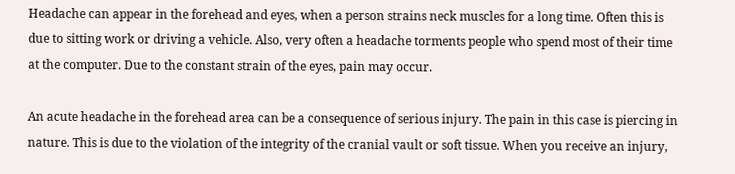Headache can appear in the forehead and eyes, when a person strains neck muscles for a long time. Often this is due to sitting work or driving a vehicle. Also, very often a headache torments people who spend most of their time at the computer. Due to the constant strain of the eyes, pain may occur.

An acute headache in the forehead area can be a consequence of serious injury. The pain in this case is piercing in nature. This is due to the violation of the integrity of the cranial vault or soft tissue. When you receive an injury,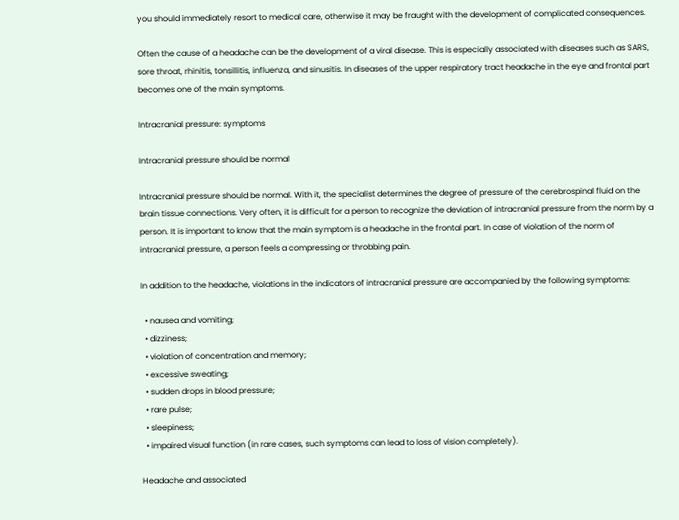you should immediately resort to medical care, otherwise it may be fraught with the development of complicated consequences.

Often the cause of a headache can be the development of a viral disease. This is especially associated with diseases such as SARS, sore throat, rhinitis, tonsillitis, influenza, and sinusitis. In diseases of the upper respiratory tract headache in the eye and frontal part becomes one of the main symptoms.

Intracranial pressure: symptoms

Intracranial pressure should be normal

Intracranial pressure should be normal. With it, the specialist determines the degree of pressure of the cerebrospinal fluid on the brain tissue connections. Very often, it is difficult for a person to recognize the deviation of intracranial pressure from the norm by a person. It is important to know that the main symptom is a headache in the frontal part. In case of violation of the norm of intracranial pressure, a person feels a compressing or throbbing pain.

In addition to the headache, violations in the indicators of intracranial pressure are accompanied by the following symptoms:

  • nausea and vomiting;
  • dizziness;
  • violation of concentration and memory;
  • excessive sweating;
  • sudden drops in blood pressure;
  • rare pulse;
  • sleepiness;
  • impaired visual function (in rare cases, such symptoms can lead to loss of vision completely).

Headache and associated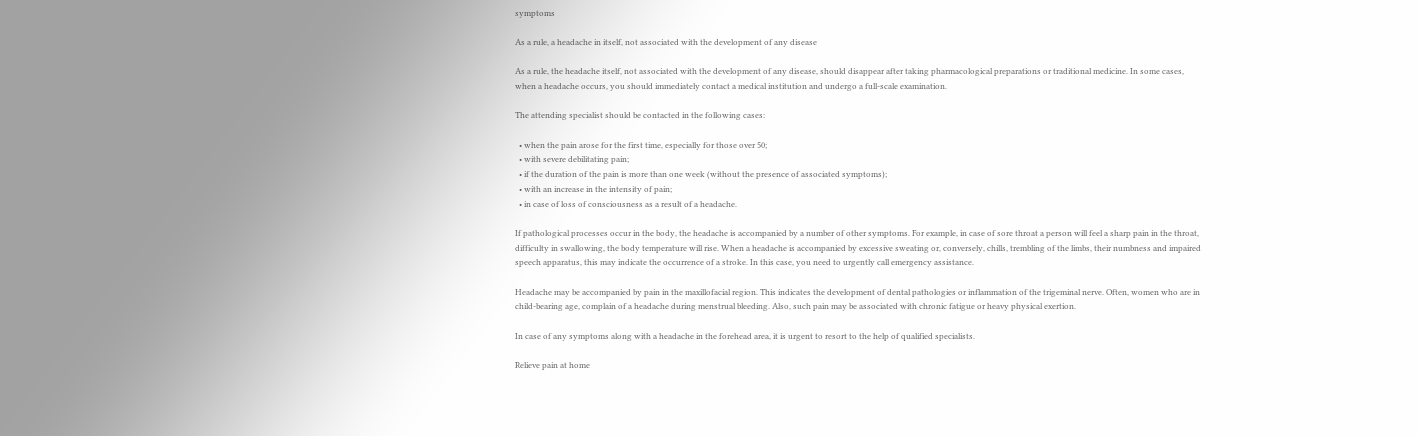symptoms

As a rule, a headache in itself, not associated with the development of any disease

As a rule, the headache itself, not associated with the development of any disease, should disappear after taking pharmacological preparations or traditional medicine. In some cases, when a headache occurs, you should immediately contact a medical institution and undergo a full-scale examination.

The attending specialist should be contacted in the following cases:

  • when the pain arose for the first time, especially for those over 50;
  • with severe debilitating pain;
  • if the duration of the pain is more than one week (without the presence of associated symptoms);
  • with an increase in the intensity of pain;
  • in case of loss of consciousness as a result of a headache.

If pathological processes occur in the body, the headache is accompanied by a number of other symptoms. For example, in case of sore throat a person will feel a sharp pain in the throat, difficulty in swallowing, the body temperature will rise. When a headache is accompanied by excessive sweating or, conversely, chills, trembling of the limbs, their numbness and impaired speech apparatus, this may indicate the occurrence of a stroke. In this case, you need to urgently call emergency assistance.

Headache may be accompanied by pain in the maxillofacial region. This indicates the development of dental pathologies or inflammation of the trigeminal nerve. Often, women who are in child-bearing age, complain of a headache during menstrual bleeding. Also, such pain may be associated with chronic fatigue or heavy physical exertion.

In case of any symptoms along with a headache in the forehead area, it is urgent to resort to the help of qualified specialists.

Relieve pain at home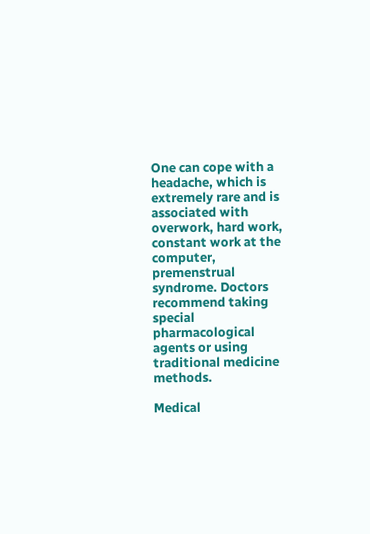One can cope with a headache, which is extremely rare and is associated with overwork, hard work, constant work at the computer, premenstrual syndrome. Doctors recommend taking special pharmacological agents or using traditional medicine methods.

Medical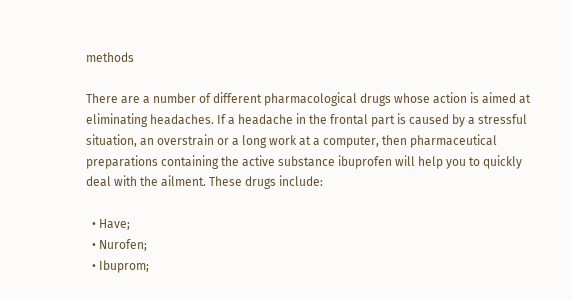methods

There are a number of different pharmacological drugs whose action is aimed at eliminating headaches. If a headache in the frontal part is caused by a stressful situation, an overstrain or a long work at a computer, then pharmaceutical preparations containing the active substance ibuprofen will help you to quickly deal with the ailment. These drugs include:

  • Have;
  • Nurofen;
  • Ibuprom;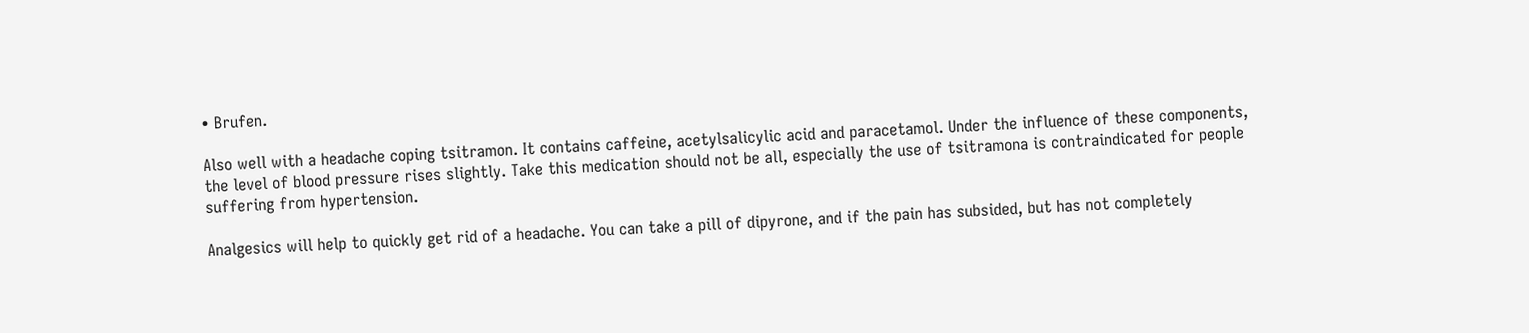• Brufen.

Also well with a headache coping tsitramon. It contains caffeine, acetylsalicylic acid and paracetamol. Under the influence of these components, the level of blood pressure rises slightly. Take this medication should not be all, especially the use of tsitramona is contraindicated for people suffering from hypertension.

Analgesics will help to quickly get rid of a headache. You can take a pill of dipyrone, and if the pain has subsided, but has not completely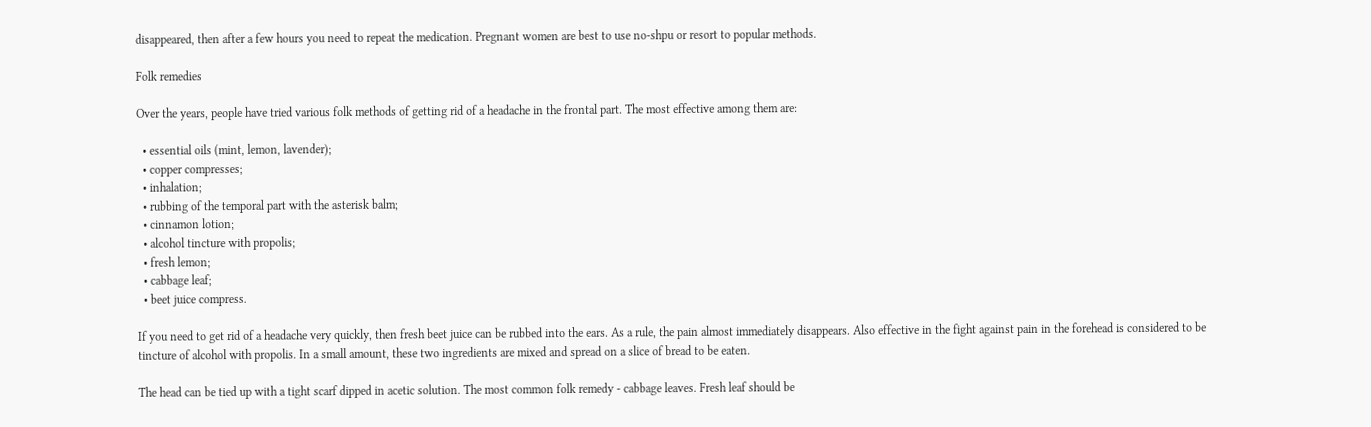disappeared, then after a few hours you need to repeat the medication. Pregnant women are best to use no-shpu or resort to popular methods.

Folk remedies

Over the years, people have tried various folk methods of getting rid of a headache in the frontal part. The most effective among them are:

  • essential oils (mint, lemon, lavender);
  • copper compresses;
  • inhalation;
  • rubbing of the temporal part with the asterisk balm;
  • cinnamon lotion;
  • alcohol tincture with propolis;
  • fresh lemon;
  • cabbage leaf;
  • beet juice compress.

If you need to get rid of a headache very quickly, then fresh beet juice can be rubbed into the ears. As a rule, the pain almost immediately disappears. Also effective in the fight against pain in the forehead is considered to be tincture of alcohol with propolis. In a small amount, these two ingredients are mixed and spread on a slice of bread to be eaten.

The head can be tied up with a tight scarf dipped in acetic solution. The most common folk remedy - cabbage leaves. Fresh leaf should be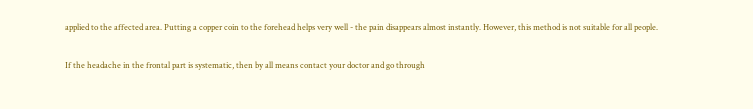applied to the affected area. Putting a copper coin to the forehead helps very well - the pain disappears almost instantly. However, this method is not suitable for all people.

If the headache in the frontal part is systematic, then by all means contact your doctor and go through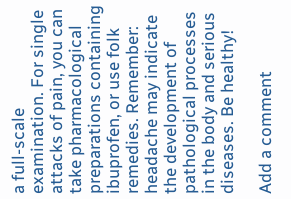a full-scale examination. For single attacks of pain, you can take pharmacological preparations containing ibuprofen, or use folk remedies. Remember: headache may indicate the development of pathological processes in the body and serious diseases. Be healthy!

Add a comment